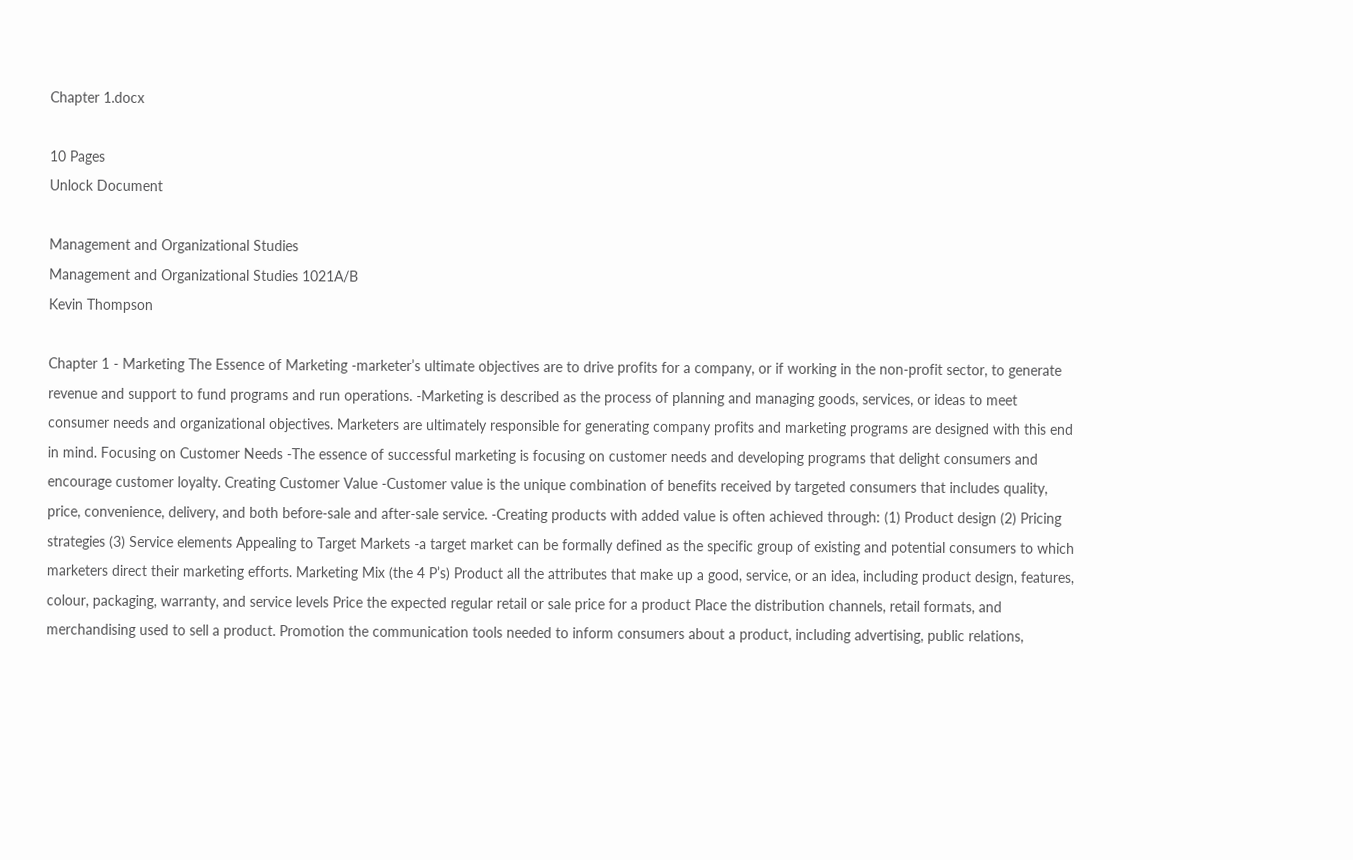Chapter 1.docx

10 Pages
Unlock Document

Management and Organizational Studies
Management and Organizational Studies 1021A/B
Kevin Thompson

Chapter 1 - Marketing The Essence of Marketing -marketer’s ultimate objectives are to drive profits for a company, or if working in the non-profit sector, to generate revenue and support to fund programs and run operations. -Marketing is described as the process of planning and managing goods, services, or ideas to meet consumer needs and organizational objectives. Marketers are ultimately responsible for generating company profits and marketing programs are designed with this end in mind. Focusing on Customer Needs -The essence of successful marketing is focusing on customer needs and developing programs that delight consumers and encourage customer loyalty. Creating Customer Value -Customer value is the unique combination of benefits received by targeted consumers that includes quality, price, convenience, delivery, and both before-sale and after-sale service. -Creating products with added value is often achieved through: (1) Product design (2) Pricing strategies (3) Service elements Appealing to Target Markets -a target market can be formally defined as the specific group of existing and potential consumers to which marketers direct their marketing efforts. Marketing Mix (the 4 P’s) Product all the attributes that make up a good, service, or an idea, including product design, features, colour, packaging, warranty, and service levels Price the expected regular retail or sale price for a product Place the distribution channels, retail formats, and merchandising used to sell a product. Promotion the communication tools needed to inform consumers about a product, including advertising, public relations,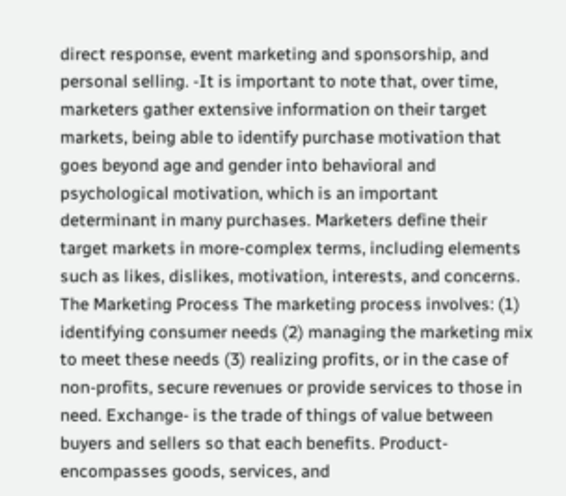direct response, event marketing and sponsorship, and personal selling. -It is important to note that, over time, marketers gather extensive information on their target markets, being able to identify purchase motivation that goes beyond age and gender into behavioral and psychological motivation, which is an important determinant in many purchases. Marketers define their target markets in more-complex terms, including elements such as likes, dislikes, motivation, interests, and concerns. The Marketing Process The marketing process involves: (1) identifying consumer needs (2) managing the marketing mix to meet these needs (3) realizing profits, or in the case of non-profits, secure revenues or provide services to those in need. Exchange- is the trade of things of value between buyers and sellers so that each benefits. Product- encompasses goods, services, and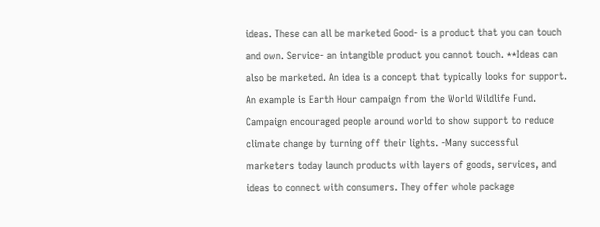ideas. These can all be marketed Good- is a product that you can touch and own. Service- an intangible product you cannot touch. **Ideas can also be marketed. An idea is a concept that typically looks for support. An example is Earth Hour campaign from the World Wildlife Fund. Campaign encouraged people around world to show support to reduce climate change by turning off their lights. -Many successful marketers today launch products with layers of goods, services, and ideas to connect with consumers. They offer whole package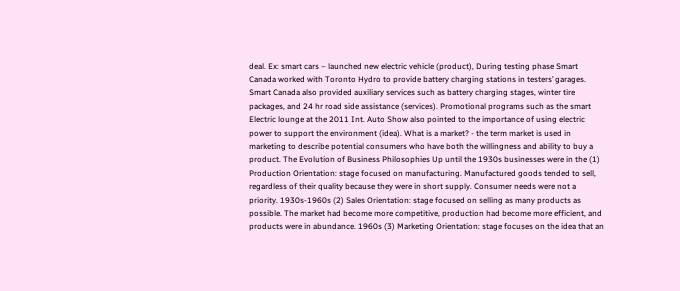deal. Ex: smart cars – launched new electric vehicle (product), During testing phase Smart Canada worked with Toronto Hydro to provide battery charging stations in testers’ garages. Smart Canada also provided auxiliary services such as battery charging stages, winter tire packages, and 24 hr road side assistance (services). Promotional programs such as the smart Electric lounge at the 2011 Int. Auto Show also pointed to the importance of using electric power to support the environment (idea). What is a market? - the term market is used in marketing to describe potential consumers who have both the willingness and ability to buy a product. The Evolution of Business Philosophies Up until the 1930s businesses were in the (1) Production Orientation: stage focused on manufacturing. Manufactured goods tended to sell, regardless of their quality because they were in short supply. Consumer needs were not a priority. 1930s-1960s (2) Sales Orientation: stage focused on selling as many products as possible. The market had become more competitive, production had become more efficient, and products were in abundance. 1960s (3) Marketing Orientation: stage focuses on the idea that an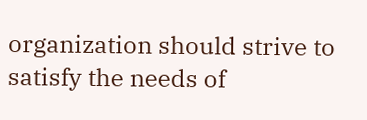organization should strive to satisfy the needs of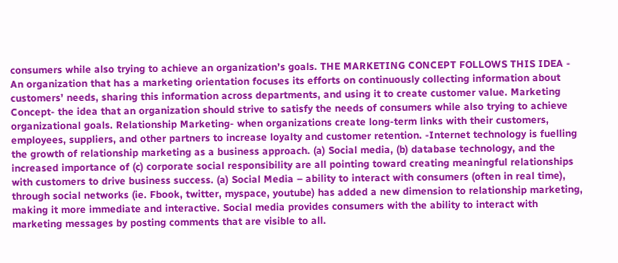consumers while also trying to achieve an organization’s goals. THE MARKETING CONCEPT FOLLOWS THIS IDEA - An organization that has a marketing orientation focuses its efforts on continuously collecting information about customers’ needs, sharing this information across departments, and using it to create customer value. Marketing Concept- the idea that an organization should strive to satisfy the needs of consumers while also trying to achieve organizational goals. Relationship Marketing- when organizations create long-term links with their customers, employees, suppliers, and other partners to increase loyalty and customer retention. -Internet technology is fuelling the growth of relationship marketing as a business approach. (a) Social media, (b) database technology, and the increased importance of (c) corporate social responsibility are all pointing toward creating meaningful relationships with customers to drive business success. (a) Social Media – ability to interact with consumers (often in real time), through social networks (ie. Fbook, twitter, myspace, youtube) has added a new dimension to relationship marketing, making it more immediate and interactive. Social media provides consumers with the ability to interact with marketing messages by posting comments that are visible to all.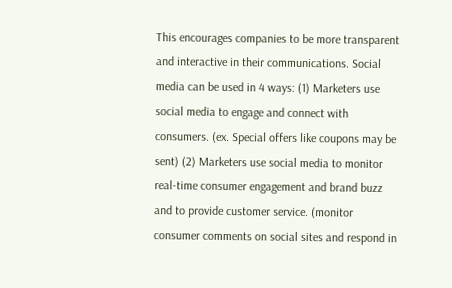This encourages companies to be more transparent and interactive in their communications. Social media can be used in 4 ways: (1) Marketers use social media to engage and connect with consumers. (ex. Special offers like coupons may be sent) (2) Marketers use social media to monitor real-time consumer engagement and brand buzz and to provide customer service. (monitor consumer comments on social sites and respond in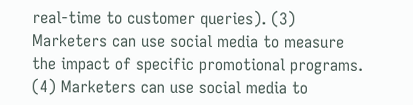real-time to customer queries). (3) Marketers can use social media to measure the impact of specific promotional programs. (4) Marketers can use social media to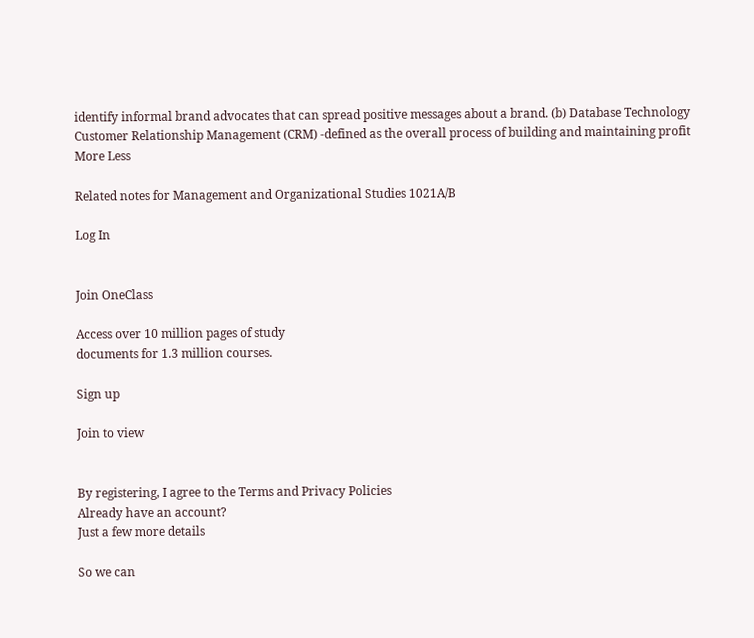identify informal brand advocates that can spread positive messages about a brand. (b) Database Technology Customer Relationship Management (CRM) -defined as the overall process of building and maintaining profit
More Less

Related notes for Management and Organizational Studies 1021A/B

Log In


Join OneClass

Access over 10 million pages of study
documents for 1.3 million courses.

Sign up

Join to view


By registering, I agree to the Terms and Privacy Policies
Already have an account?
Just a few more details

So we can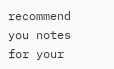recommend you notes for your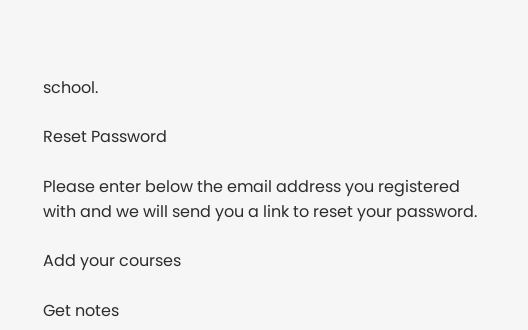school.

Reset Password

Please enter below the email address you registered with and we will send you a link to reset your password.

Add your courses

Get notes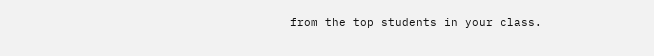from the top students in your class.